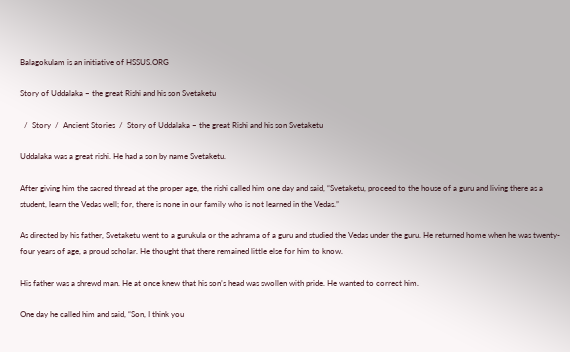Balagokulam is an initiative of HSSUS.ORG

Story of Uddalaka – the great Rishi and his son Svetaketu

  /  Story  /  Ancient Stories  /  Story of Uddalaka – the great Rishi and his son Svetaketu

Uddalaka was a great rishi. He had a son by name Svetaketu.

After giving him the sacred thread at the proper age, the rishi called him one day and said, “Svetaketu, proceed to the house of a guru and living there as a student, learn the Vedas well; for, there is none in our family who is not learned in the Vedas.”

As directed by his father, Svetaketu went to a gurukula or the ashrama of a guru and studied the Vedas under the guru. He returned home when he was twenty-four years of age, a proud scholar. He thought that there remained little else for him to know.

His father was a shrewd man. He at once knew that his son’s head was swollen with pride. He wanted to correct him.

One day he called him and said, “Son, I think you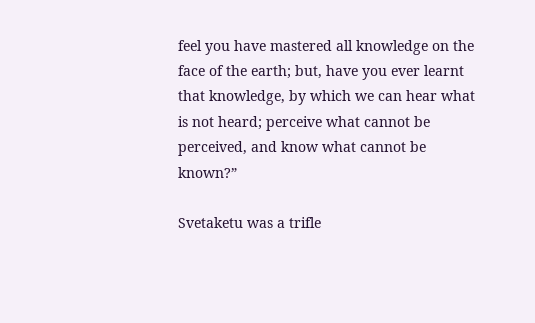feel you have mastered all knowledge on the face of the earth; but, have you ever learnt that knowledge, by which we can hear what is not heard; perceive what cannot be perceived, and know what cannot be known?”

Svetaketu was a trifle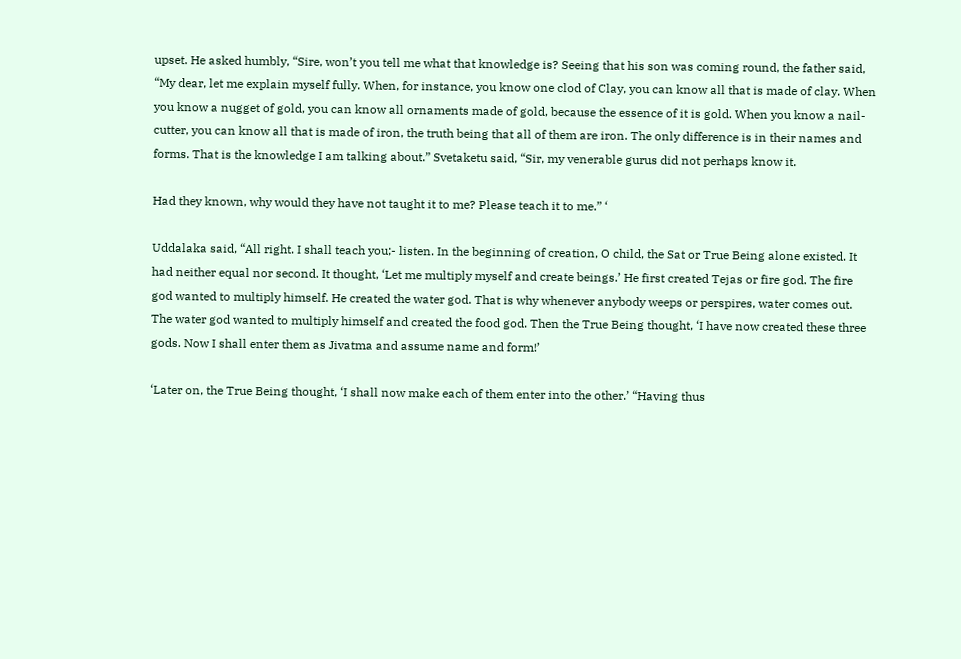upset. He asked humbly, “Sire, won’t you tell me what that knowledge is? Seeing that his son was coming round, the father said, “My dear, let me explain myself fully. When, for instance, you know one clod of Clay, you can know all that is made of clay. When you know a nugget of gold, you can know all ornaments made of gold, because the essence of it is gold. When you know a nail-cutter, you can know all that is made of iron, the truth being that all of them are iron. The only difference is in their names and forms. That is the knowledge I am talking about.” Svetaketu said, “Sir, my venerable gurus did not perhaps know it.

Had they known, why would they have not taught it to me? Please teach it to me.” ‘

Uddalaka said, “All right. I shall teach you;- listen. In the beginning of creation, O child, the Sat or True Being alone existed. It had neither equal nor second. It thought, ‘Let me multiply myself and create beings.’ He first created Tejas or fire god. The fire god wanted to multiply himself. He created the water god. That is why whenever anybody weeps or perspires, water comes out. The water god wanted to multiply himself and created the food god. Then the True Being thought, ‘I have now created these three gods. Now I shall enter them as Jivatma and assume name and form!’

‘Later on, the True Being thought, ‘I shall now make each of them enter into the other.’ “Having thus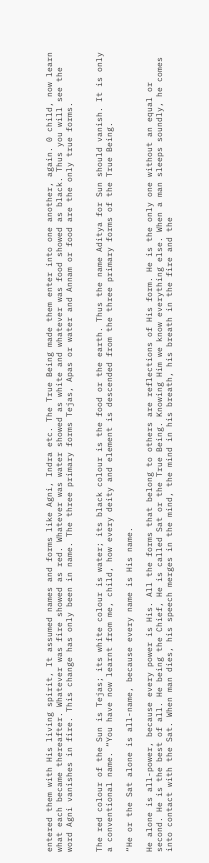entered them with His living spirit, It assumed names and forms like Agni, Indra etc. The True Being made them enter into one another, again. 0 child, now learn what each became thereafter. Whatever was fire showed as red. Whatever was water showed as white and whatever was food showed as black. Thus you will see the word Agni vanishes in fire. This change has only been in name. The three primary forms Tejas, Apas or water and Annam or food are the only true forms.


The red colour of the Sun is Tejas; its white colour is water; its black colour is the food or the earth. Thus the name Aditya for Sun should vanish. It is only a conventional name. “You have now learnt from me, child, how every deity and element is descended from the three primary forms of the True Being.

“He or the Sat alone is all-name, because every name is His name.

He alone is all-power, because every power is His. All the forms that belong to others are reflections of His form. He is the only one without an equal or second. He is the best of all. He being the Chief, He is called Sat or the True Being. Knowing Him we know everything else. When a man sleeps soundly, he comes into contact with the Sat. When man dies, his speech merges in the mind, the mind in his breath, his breath in the fire and the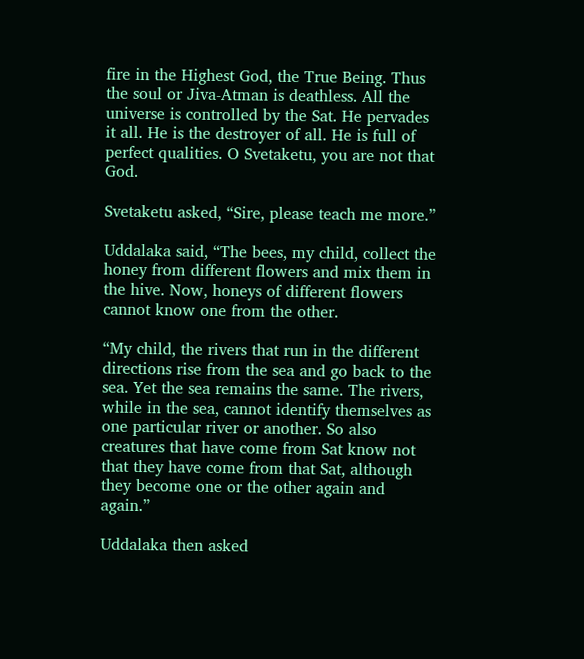fire in the Highest God, the True Being. Thus the soul or Jiva-Atman is deathless. All the universe is controlled by the Sat. He pervades it all. He is the destroyer of all. He is full of perfect qualities. O Svetaketu, you are not that God.

Svetaketu asked, “Sire, please teach me more.”

Uddalaka said, “The bees, my child, collect the honey from different flowers and mix them in the hive. Now, honeys of different flowers cannot know one from the other.

“My child, the rivers that run in the different directions rise from the sea and go back to the sea. Yet the sea remains the same. The rivers, while in the sea, cannot identify themselves as one particular river or another. So also creatures that have come from Sat know not that they have come from that Sat, although they become one or the other again and again.”

Uddalaka then asked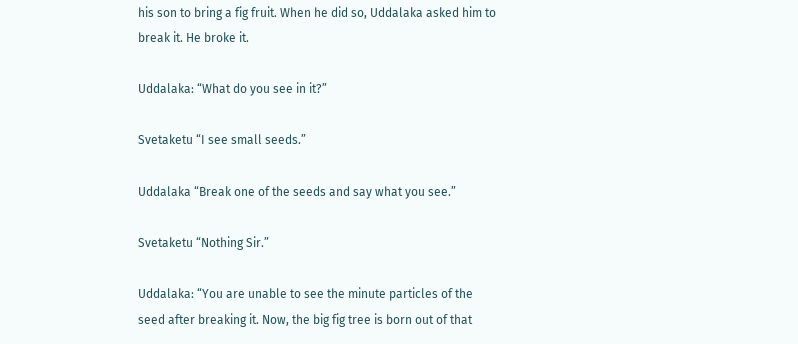his son to bring a fig fruit. When he did so, Uddalaka asked him to break it. He broke it.

Uddalaka: “What do you see in it?”

Svetaketu “I see small seeds.”

Uddalaka “Break one of the seeds and say what you see.”

Svetaketu “Nothing Sir.”

Uddalaka: “You are unable to see the minute particles of the seed after breaking it. Now, the big fig tree is born out of that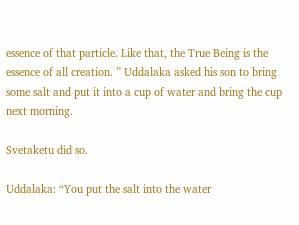essence of that particle. Like that, the True Being is the essence of all creation. ” Uddalaka asked his son to bring some salt and put it into a cup of water and bring the cup next morning.

Svetaketu did so.

Uddalaka: “You put the salt into the water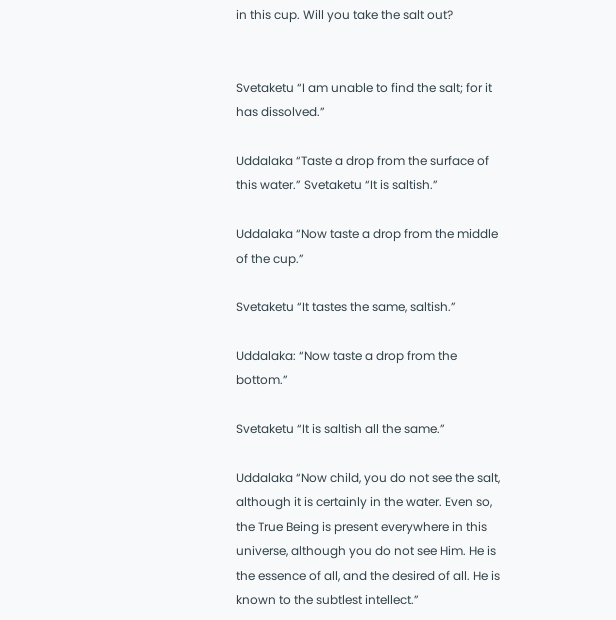in this cup. Will you take the salt out?


Svetaketu “I am unable to find the salt; for it has dissolved.”

Uddalaka “Taste a drop from the surface of this water.” Svetaketu “It is saltish.”

Uddalaka “Now taste a drop from the middle of the cup.”

Svetaketu “It tastes the same, saltish.”

Uddalaka: “Now taste a drop from the bottom.”

Svetaketu “It is saltish all the same.”

Uddalaka “Now child, you do not see the salt, although it is certainly in the water. Even so, the True Being is present everywhere in this universe, although you do not see Him. He is the essence of all, and the desired of all. He is known to the subtlest intellect.”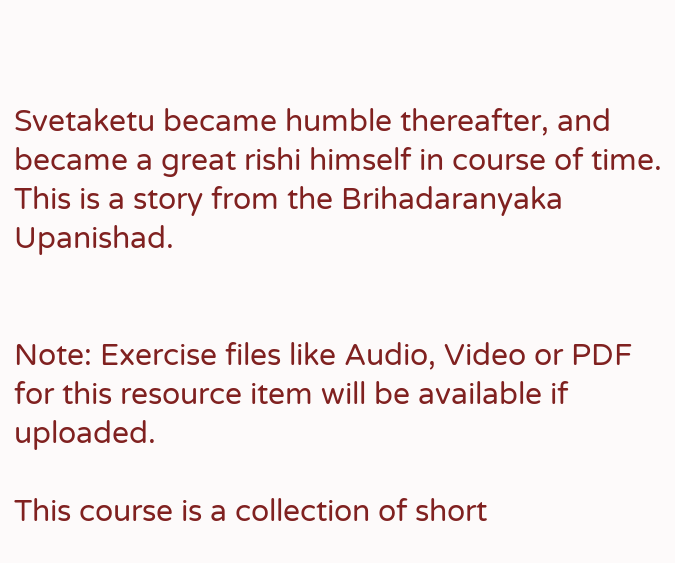Svetaketu became humble thereafter, and became a great rishi himself in course of time. This is a story from the Brihadaranyaka Upanishad.


Note: Exercise files like Audio, Video or PDF for this resource item will be available if uploaded.

This course is a collection of short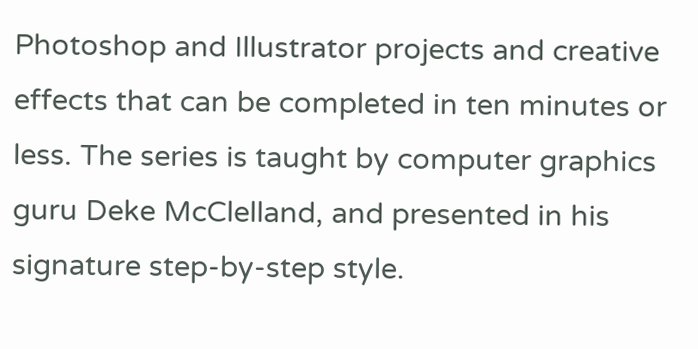Photoshop and Illustrator projects and creative effects that can be completed in ten minutes or less. The series is taught by computer graphics guru Deke McClelland, and presented in his signature step-by-step style.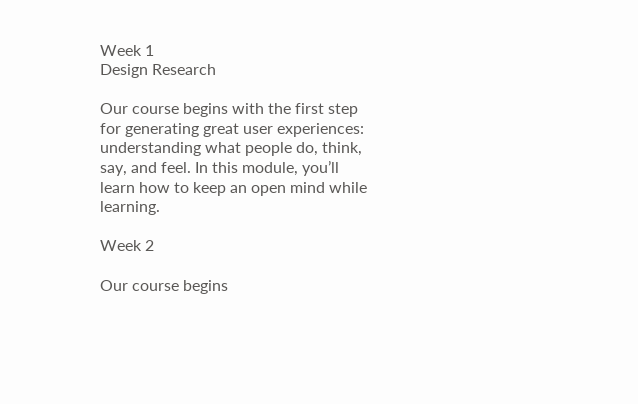Week 1
Design Research

Our course begins with the first step for generating great user experiences: understanding what people do, think, say, and feel. In this module, you’ll learn how to keep an open mind while learning.

Week 2

Our course begins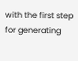with the first step for generating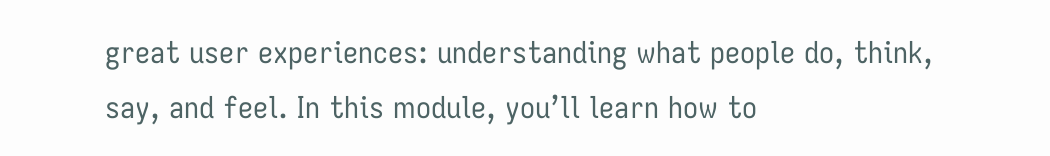great user experiences: understanding what people do, think, say, and feel. In this module, you’ll learn how to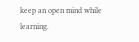keep an open mind while learning.